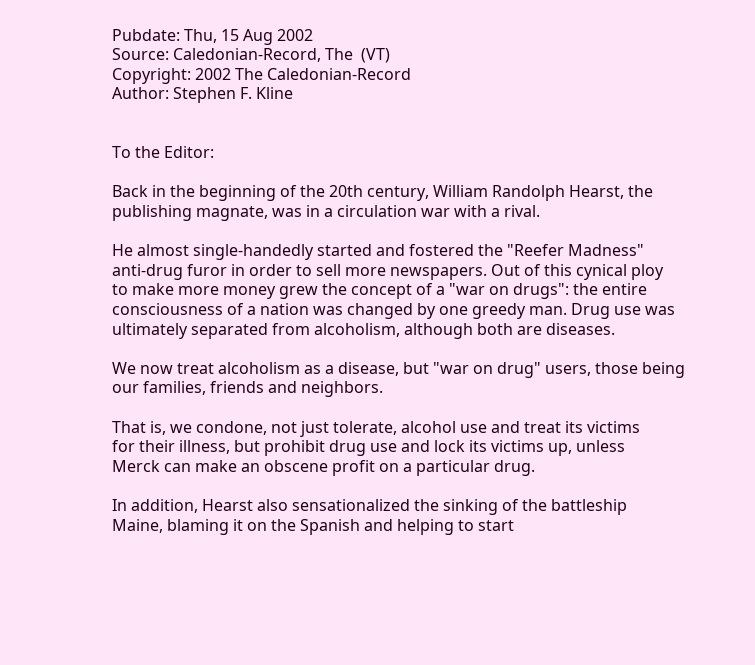Pubdate: Thu, 15 Aug 2002
Source: Caledonian-Record, The  (VT)
Copyright: 2002 The Caledonian-Record
Author: Stephen F. Kline


To the Editor:

Back in the beginning of the 20th century, William Randolph Hearst, the
publishing magnate, was in a circulation war with a rival.

He almost single-handedly started and fostered the "Reefer Madness"
anti-drug furor in order to sell more newspapers. Out of this cynical ploy
to make more money grew the concept of a "war on drugs": the entire
consciousness of a nation was changed by one greedy man. Drug use was
ultimately separated from alcoholism, although both are diseases.

We now treat alcoholism as a disease, but "war on drug" users, those being
our families, friends and neighbors.

That is, we condone, not just tolerate, alcohol use and treat its victims
for their illness, but prohibit drug use and lock its victims up, unless
Merck can make an obscene profit on a particular drug.

In addition, Hearst also sensationalized the sinking of the battleship
Maine, blaming it on the Spanish and helping to start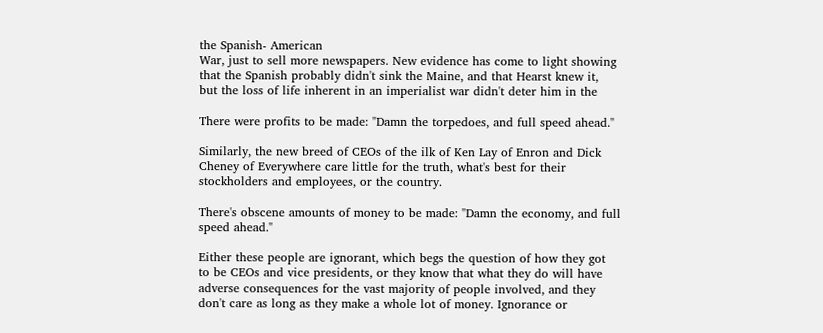the Spanish- American
War, just to sell more newspapers. New evidence has come to light showing
that the Spanish probably didn't sink the Maine, and that Hearst knew it,
but the loss of life inherent in an imperialist war didn't deter him in the

There were profits to be made: "Damn the torpedoes, and full speed ahead."

Similarly, the new breed of CEOs of the ilk of Ken Lay of Enron and Dick
Cheney of Everywhere care little for the truth, what's best for their
stockholders and employees, or the country.

There's obscene amounts of money to be made: "Damn the economy, and full
speed ahead."

Either these people are ignorant, which begs the question of how they got
to be CEOs and vice presidents, or they know that what they do will have
adverse consequences for the vast majority of people involved, and they
don't care as long as they make a whole lot of money. Ignorance or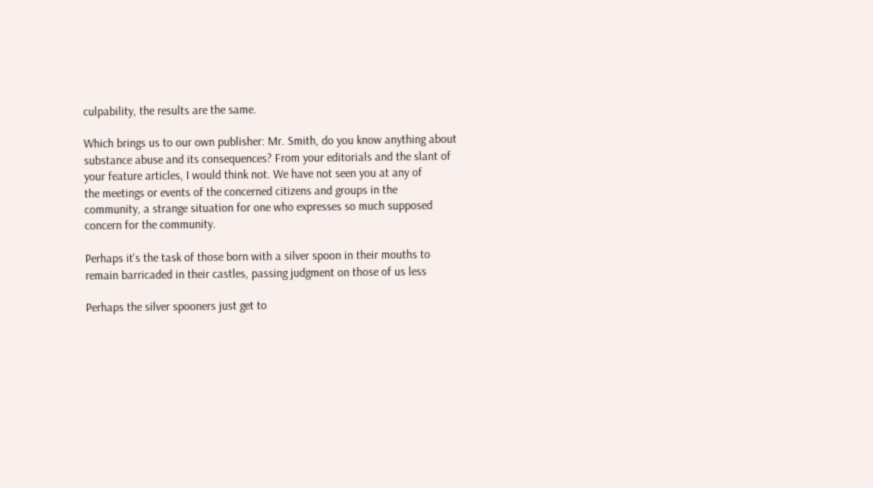culpability, the results are the same.

Which brings us to our own publisher: Mr. Smith, do you know anything about
substance abuse and its consequences? From your editorials and the slant of
your feature articles, I would think not. We have not seen you at any of
the meetings or events of the concerned citizens and groups in the
community, a strange situation for one who expresses so much supposed
concern for the community.

Perhaps it's the task of those born with a silver spoon in their mouths to
remain barricaded in their castles, passing judgment on those of us less

Perhaps the silver spooners just get to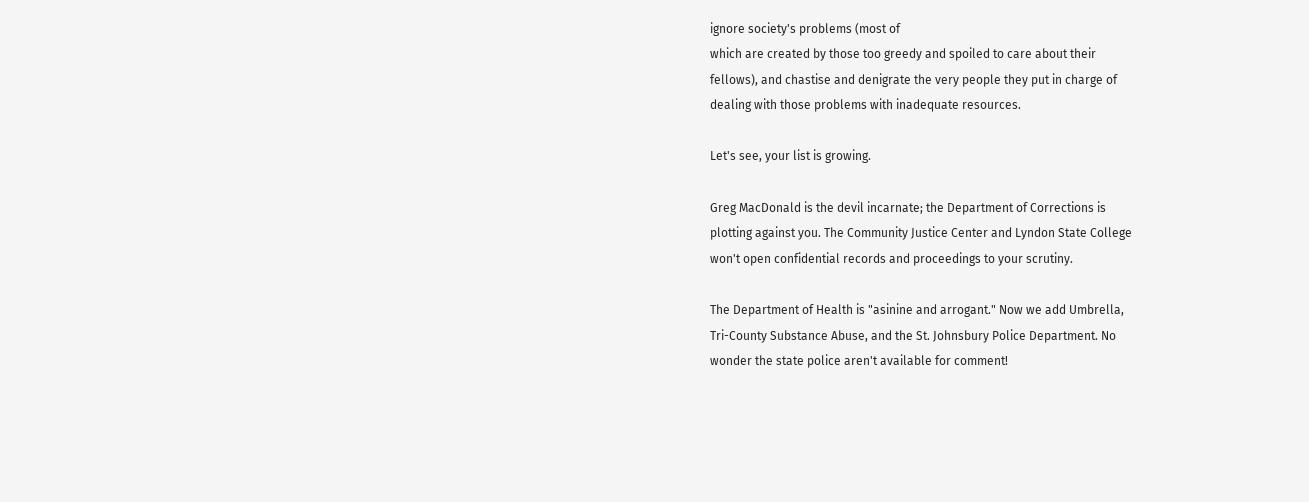ignore society's problems (most of
which are created by those too greedy and spoiled to care about their
fellows), and chastise and denigrate the very people they put in charge of
dealing with those problems with inadequate resources.

Let's see, your list is growing.

Greg MacDonald is the devil incarnate; the Department of Corrections is
plotting against you. The Community Justice Center and Lyndon State College
won't open confidential records and proceedings to your scrutiny.

The Department of Health is "asinine and arrogant." Now we add Umbrella,
Tri-County Substance Abuse, and the St. Johnsbury Police Department. No
wonder the state police aren't available for comment!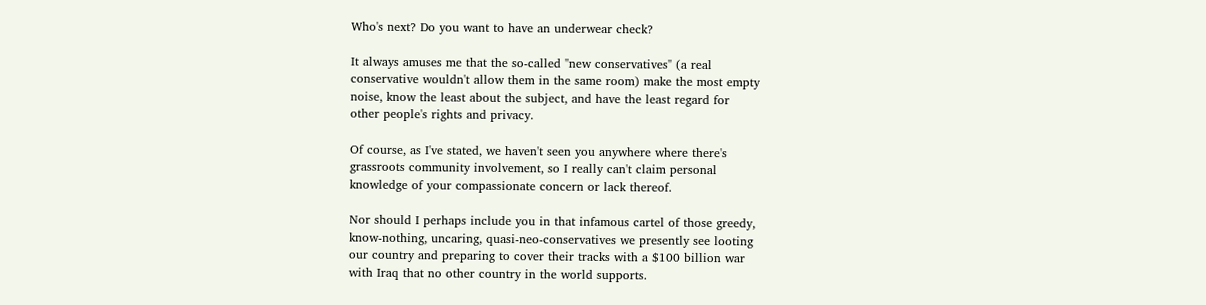Who's next? Do you want to have an underwear check?

It always amuses me that the so-called "new conservatives" (a real
conservative wouldn't allow them in the same room) make the most empty
noise, know the least about the subject, and have the least regard for
other people's rights and privacy.

Of course, as I've stated, we haven't seen you anywhere where there's
grassroots community involvement, so I really can't claim personal
knowledge of your compassionate concern or lack thereof.

Nor should I perhaps include you in that infamous cartel of those greedy,
know-nothing, uncaring, quasi-neo-conservatives we presently see looting
our country and preparing to cover their tracks with a $100 billion war
with Iraq that no other country in the world supports.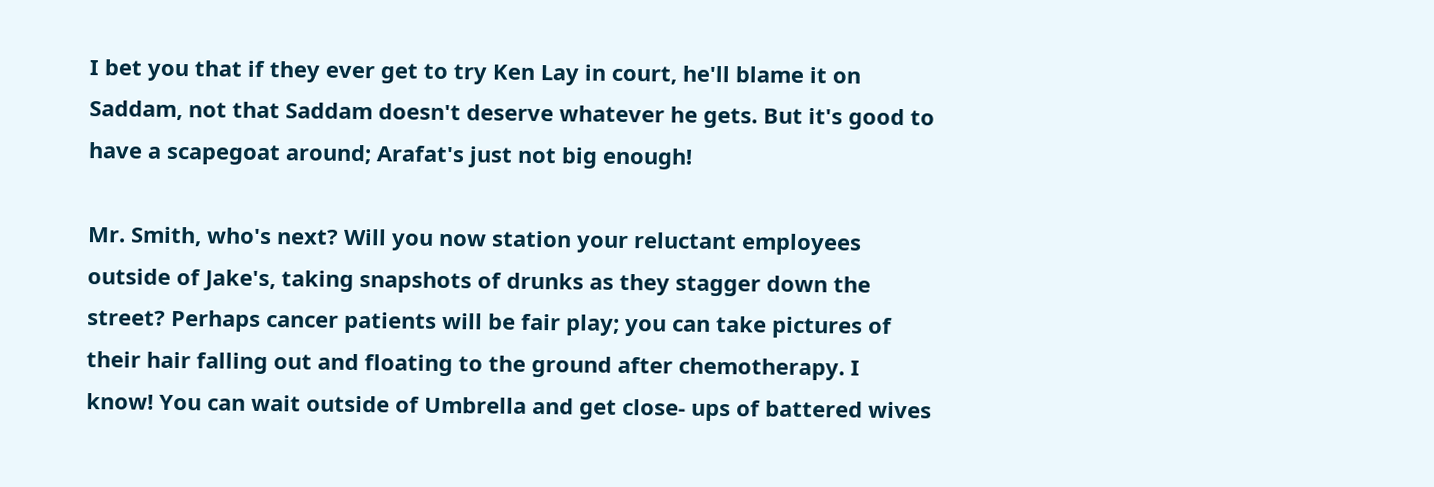I bet you that if they ever get to try Ken Lay in court, he'll blame it on
Saddam, not that Saddam doesn't deserve whatever he gets. But it's good to
have a scapegoat around; Arafat's just not big enough!

Mr. Smith, who's next? Will you now station your reluctant employees
outside of Jake's, taking snapshots of drunks as they stagger down the
street? Perhaps cancer patients will be fair play; you can take pictures of
their hair falling out and floating to the ground after chemotherapy. I
know! You can wait outside of Umbrella and get close- ups of battered wives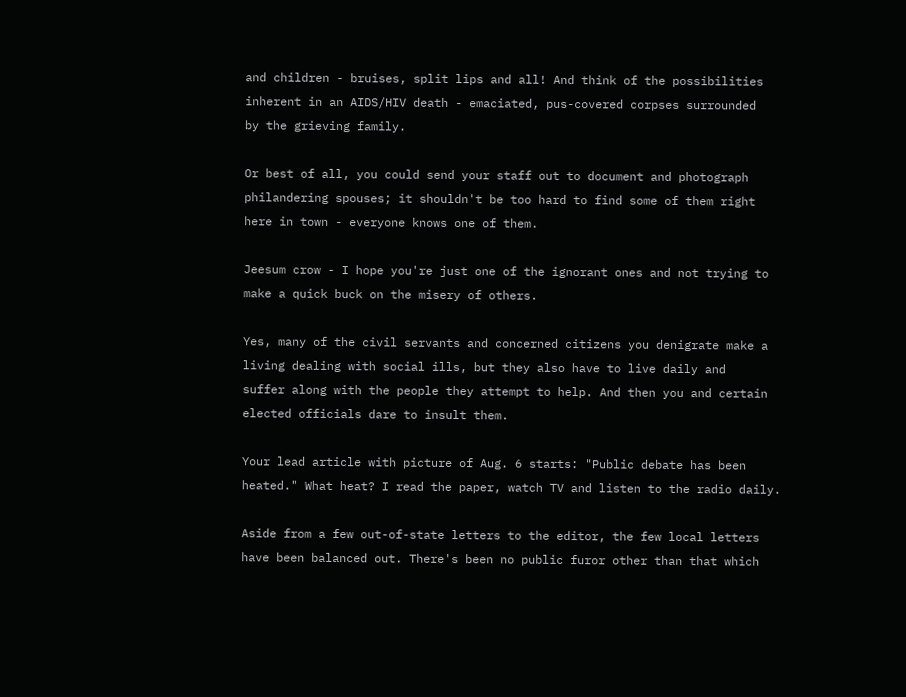and children - bruises, split lips and all! And think of the possibilities
inherent in an AIDS/HIV death - emaciated, pus-covered corpses surrounded
by the grieving family.

Or best of all, you could send your staff out to document and photograph
philandering spouses; it shouldn't be too hard to find some of them right
here in town - everyone knows one of them.

Jeesum crow - I hope you're just one of the ignorant ones and not trying to
make a quick buck on the misery of others.

Yes, many of the civil servants and concerned citizens you denigrate make a
living dealing with social ills, but they also have to live daily and
suffer along with the people they attempt to help. And then you and certain
elected officials dare to insult them.

Your lead article with picture of Aug. 6 starts: "Public debate has been
heated." What heat? I read the paper, watch TV and listen to the radio daily.

Aside from a few out-of-state letters to the editor, the few local letters
have been balanced out. There's been no public furor other than that which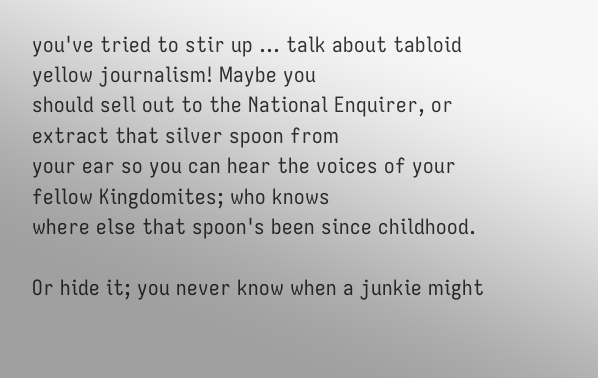you've tried to stir up ... talk about tabloid yellow journalism! Maybe you
should sell out to the National Enquirer, or extract that silver spoon from
your ear so you can hear the voices of your fellow Kingdomites; who knows
where else that spoon's been since childhood.

Or hide it; you never know when a junkie might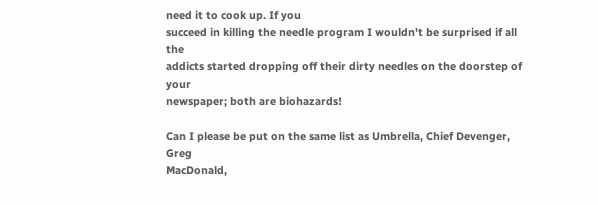need it to cook up. If you
succeed in killing the needle program I wouldn't be surprised if all the
addicts started dropping off their dirty needles on the doorstep of your
newspaper; both are biohazards!

Can I please be put on the same list as Umbrella, Chief Devenger, Greg
MacDonald,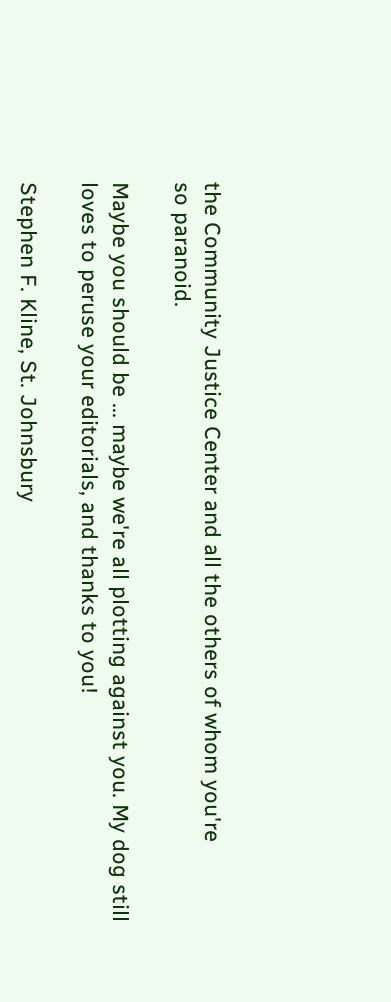the Community Justice Center and all the others of whom you're
so paranoid.

Maybe you should be ... maybe we're all plotting against you. My dog still
loves to peruse your editorials, and thanks to you!

Stephen F. Kline, St. Johnsbury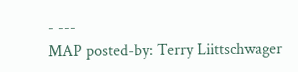- ---
MAP posted-by: Terry Liittschwager